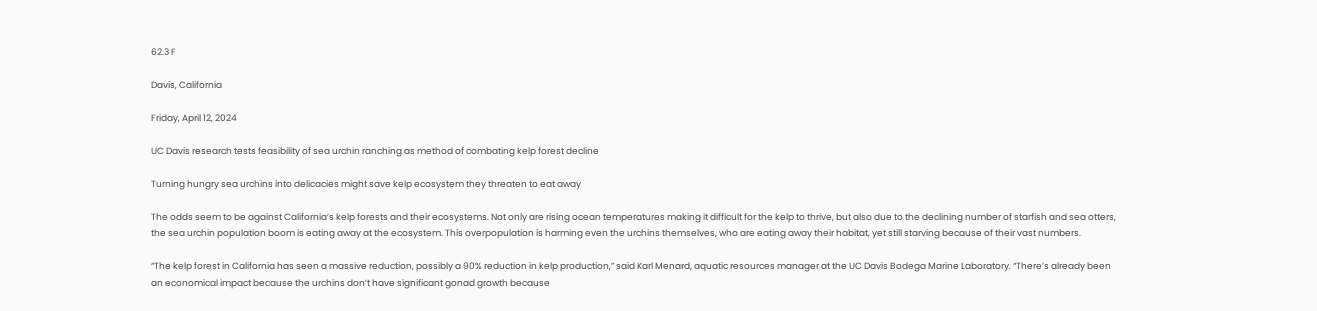62.3 F

Davis, California

Friday, April 12, 2024

UC Davis research tests feasibility of sea urchin ranching as method of combating kelp forest decline

Turning hungry sea urchins into delicacies might save kelp ecosystem they threaten to eat away

The odds seem to be against California’s kelp forests and their ecosystems. Not only are rising ocean temperatures making it difficult for the kelp to thrive, but also due to the declining number of starfish and sea otters, the sea urchin population boom is eating away at the ecosystem. This overpopulation is harming even the urchins themselves, who are eating away their habitat, yet still starving because of their vast numbers.

“The kelp forest in California has seen a massive reduction, possibly a 90% reduction in kelp production,” said Karl Menard, aquatic resources manager at the UC Davis Bodega Marine Laboratory. “There’s already been an economical impact because the urchins don’t have significant gonad growth because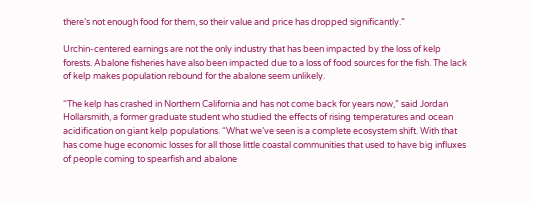there’s not enough food for them, so their value and price has dropped significantly.”

Urchin-centered earnings are not the only industry that has been impacted by the loss of kelp forests. Abalone fisheries have also been impacted due to a loss of food sources for the fish. The lack of kelp makes population rebound for the abalone seem unlikely.

“The kelp has crashed in Northern California and has not come back for years now,” said Jordan Hollarsmith, a former graduate student who studied the effects of rising temperatures and ocean acidification on giant kelp populations. “What we’ve seen is a complete ecosystem shift. With that has come huge economic losses for all those little coastal communities that used to have big influxes of people coming to spearfish and abalone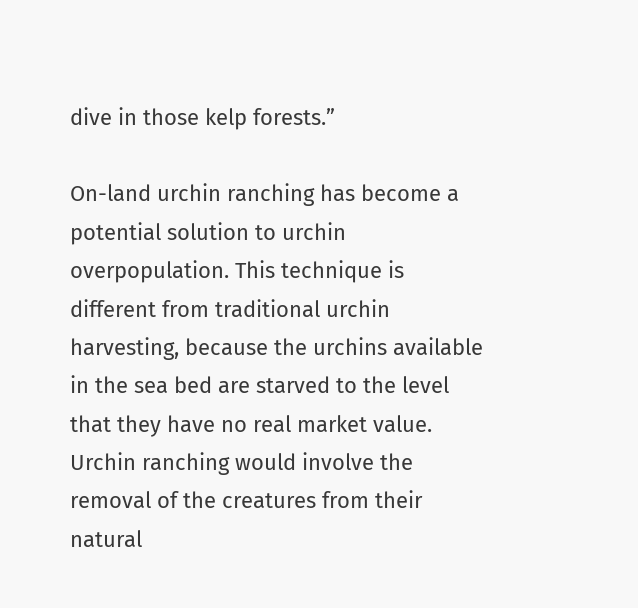dive in those kelp forests.”

On-land urchin ranching has become a potential solution to urchin overpopulation. This technique is different from traditional urchin harvesting, because the urchins available in the sea bed are starved to the level that they have no real market value. Urchin ranching would involve the removal of the creatures from their natural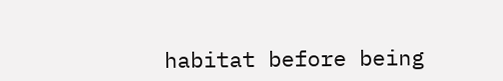habitat before being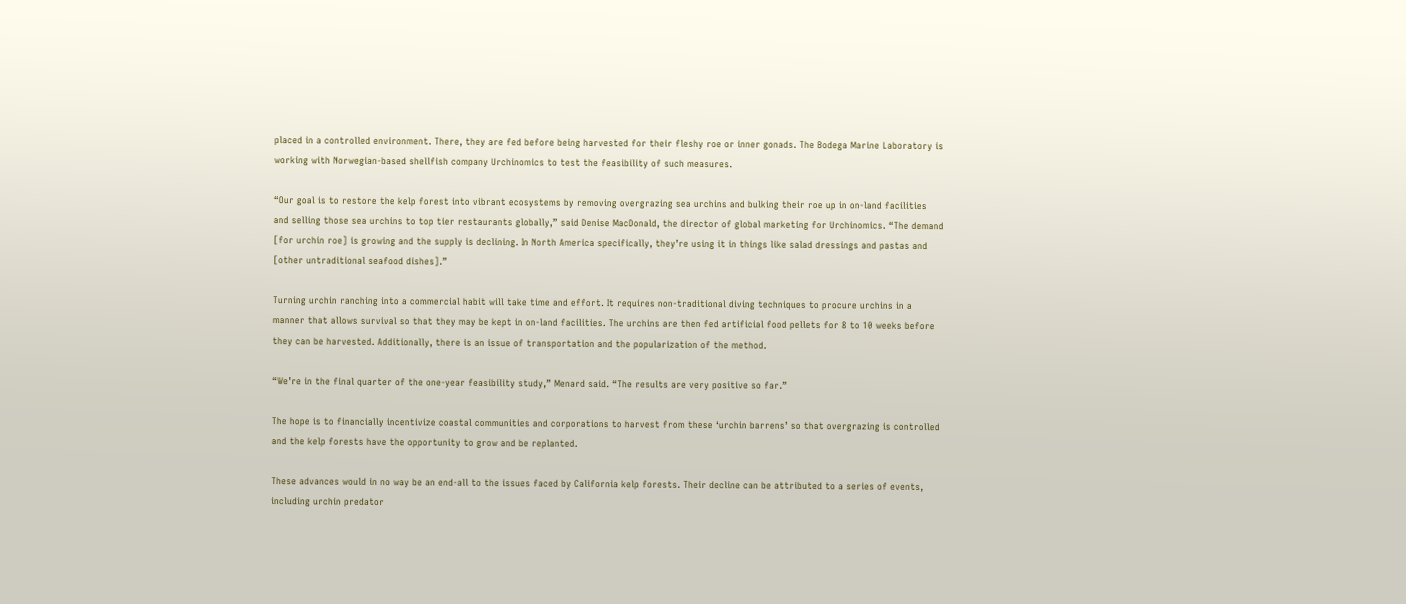placed in a controlled environment. There, they are fed before being harvested for their fleshy roe or inner gonads. The Bodega Marine Laboratory is working with Norwegian-based shellfish company Urchinomics to test the feasibility of such measures.

“Our goal is to restore the kelp forest into vibrant ecosystems by removing overgrazing sea urchins and bulking their roe up in on-land facilities and selling those sea urchins to top tier restaurants globally,” said Denise MacDonald, the director of global marketing for Urchinomics. “The demand [for urchin roe] is growing and the supply is declining. In North America specifically, they’re using it in things like salad dressings and pastas and [other untraditional seafood dishes].”

Turning urchin ranching into a commercial habit will take time and effort. It requires non-traditional diving techniques to procure urchins in a manner that allows survival so that they may be kept in on-land facilities. The urchins are then fed artificial food pellets for 8 to 10 weeks before they can be harvested. Additionally, there is an issue of transportation and the popularization of the method.

“We’re in the final quarter of the one-year feasibility study,” Menard said. “The results are very positive so far.”

The hope is to financially incentivize coastal communities and corporations to harvest from these ‘urchin barrens’ so that overgrazing is controlled and the kelp forests have the opportunity to grow and be replanted.

These advances would in no way be an end-all to the issues faced by California kelp forests. Their decline can be attributed to a series of events, including urchin predator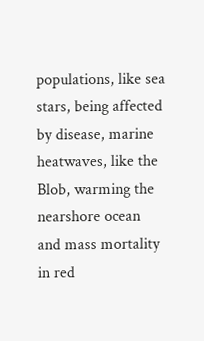populations, like sea stars, being affected by disease, marine heatwaves, like the Blob, warming the nearshore ocean and mass mortality in red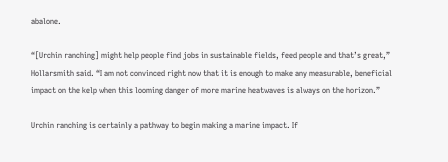abalone.

“[Urchin ranching] might help people find jobs in sustainable fields, feed people and that’s great,” Hollarsmith said. “I am not convinced right now that it is enough to make any measurable, beneficial impact on the kelp when this looming danger of more marine heatwaves is always on the horizon.”

Urchin ranching is certainly a pathway to begin making a marine impact. If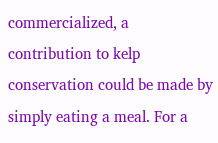commercialized, a contribution to kelp conservation could be made by simply eating a meal. For a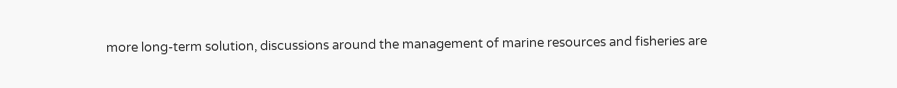more long-term solution, discussions around the management of marine resources and fisheries are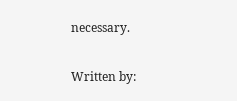necessary.

Written by: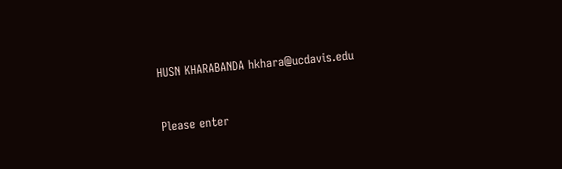HUSN KHARABANDA hkhara@ucdavis.edu


Please enter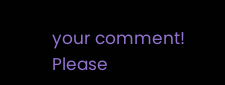your comment!
Please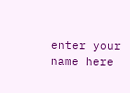enter your name here